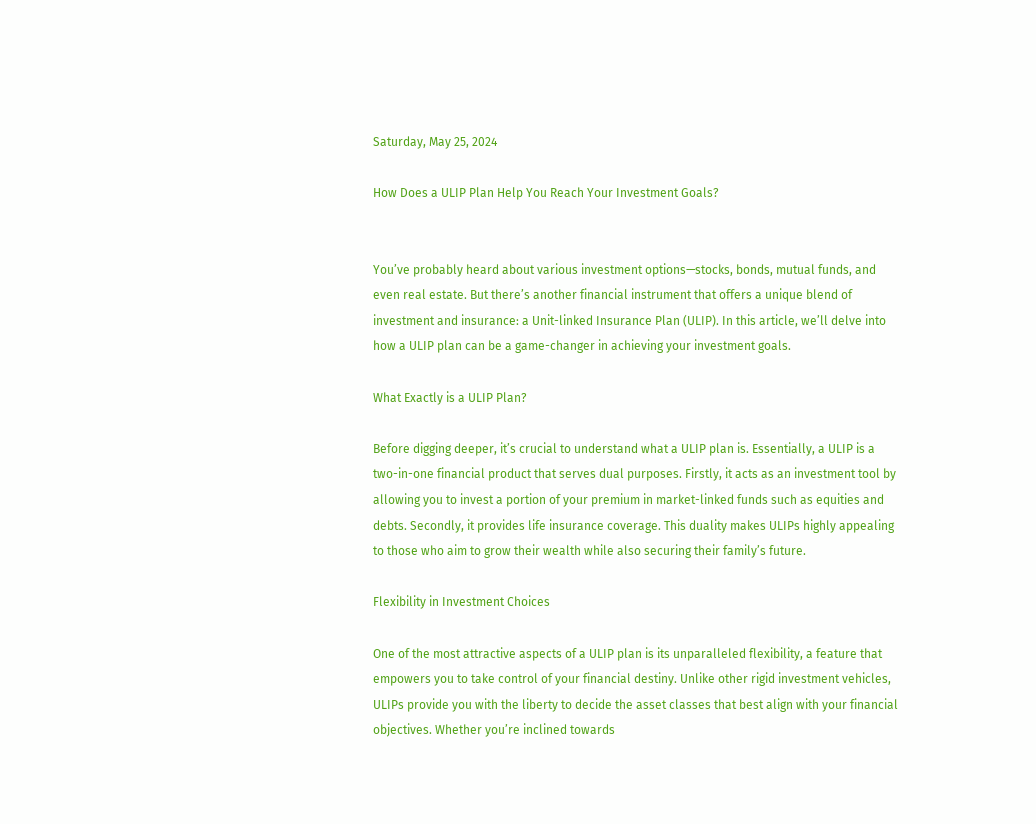Saturday, May 25, 2024

How Does a ULIP Plan Help You Reach Your Investment Goals?


You’ve probably heard about various investment options—stocks, bonds, mutual funds, and even real estate. But there’s another financial instrument that offers a unique blend of investment and insurance: a Unit-linked Insurance Plan (ULIP). In this article, we’ll delve into how a ULIP plan can be a game-changer in achieving your investment goals.

What Exactly is a ULIP Plan?

Before digging deeper, it’s crucial to understand what a ULIP plan is. Essentially, a ULIP is a two-in-one financial product that serves dual purposes. Firstly, it acts as an investment tool by allowing you to invest a portion of your premium in market-linked funds such as equities and debts. Secondly, it provides life insurance coverage. This duality makes ULIPs highly appealing to those who aim to grow their wealth while also securing their family’s future.

Flexibility in Investment Choices

One of the most attractive aspects of a ULIP plan is its unparalleled flexibility, a feature that empowers you to take control of your financial destiny. Unlike other rigid investment vehicles, ULIPs provide you with the liberty to decide the asset classes that best align with your financial objectives. Whether you’re inclined towards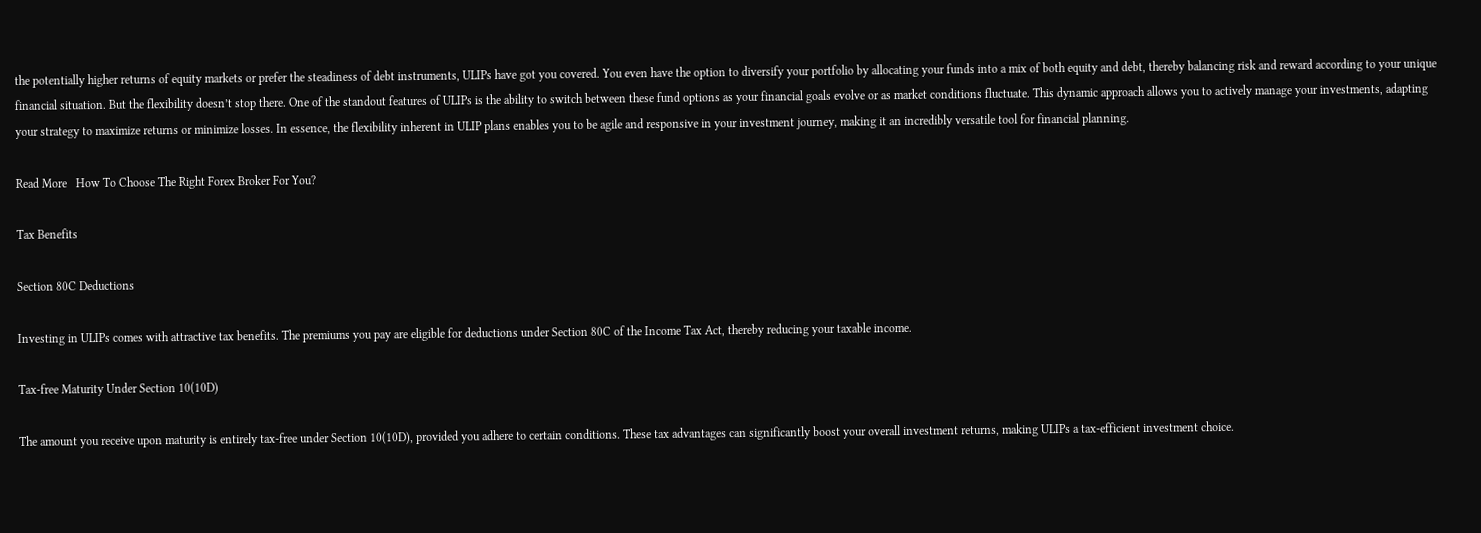the potentially higher returns of equity markets or prefer the steadiness of debt instruments, ULIPs have got you covered. You even have the option to diversify your portfolio by allocating your funds into a mix of both equity and debt, thereby balancing risk and reward according to your unique financial situation. But the flexibility doesn’t stop there. One of the standout features of ULIPs is the ability to switch between these fund options as your financial goals evolve or as market conditions fluctuate. This dynamic approach allows you to actively manage your investments, adapting your strategy to maximize returns or minimize losses. In essence, the flexibility inherent in ULIP plans enables you to be agile and responsive in your investment journey, making it an incredibly versatile tool for financial planning.

Read More   How To Choose The Right Forex Broker For You?

Tax Benefits

Section 80C Deductions

Investing in ULIPs comes with attractive tax benefits. The premiums you pay are eligible for deductions under Section 80C of the Income Tax Act, thereby reducing your taxable income.

Tax-free Maturity Under Section 10(10D)

The amount you receive upon maturity is entirely tax-free under Section 10(10D), provided you adhere to certain conditions. These tax advantages can significantly boost your overall investment returns, making ULIPs a tax-efficient investment choice.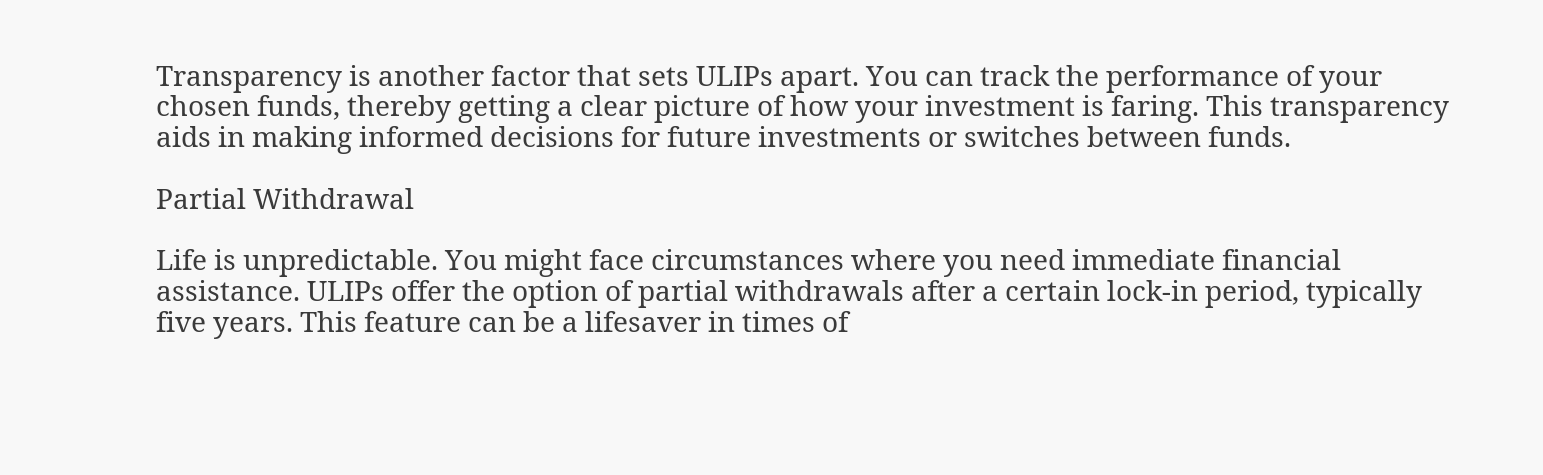Transparency is another factor that sets ULIPs apart. You can track the performance of your chosen funds, thereby getting a clear picture of how your investment is faring. This transparency aids in making informed decisions for future investments or switches between funds.

Partial Withdrawal

Life is unpredictable. You might face circumstances where you need immediate financial assistance. ULIPs offer the option of partial withdrawals after a certain lock-in period, typically five years. This feature can be a lifesaver in times of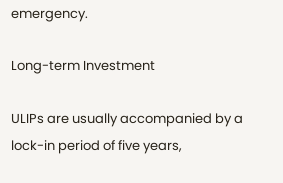emergency.

Long-term Investment

ULIPs are usually accompanied by a lock-in period of five years,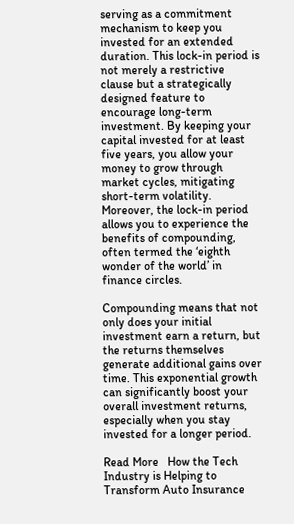serving as a commitment mechanism to keep you invested for an extended duration. This lock-in period is not merely a restrictive clause but a strategically designed feature to encourage long-term investment. By keeping your capital invested for at least five years, you allow your money to grow through market cycles, mitigating short-term volatility. Moreover, the lock-in period allows you to experience the benefits of compounding, often termed the ‘eighth wonder of the world’ in finance circles.

Compounding means that not only does your initial investment earn a return, but the returns themselves generate additional gains over time. This exponential growth can significantly boost your overall investment returns, especially when you stay invested for a longer period.

Read More   How the Tech Industry is Helping to Transform Auto Insurance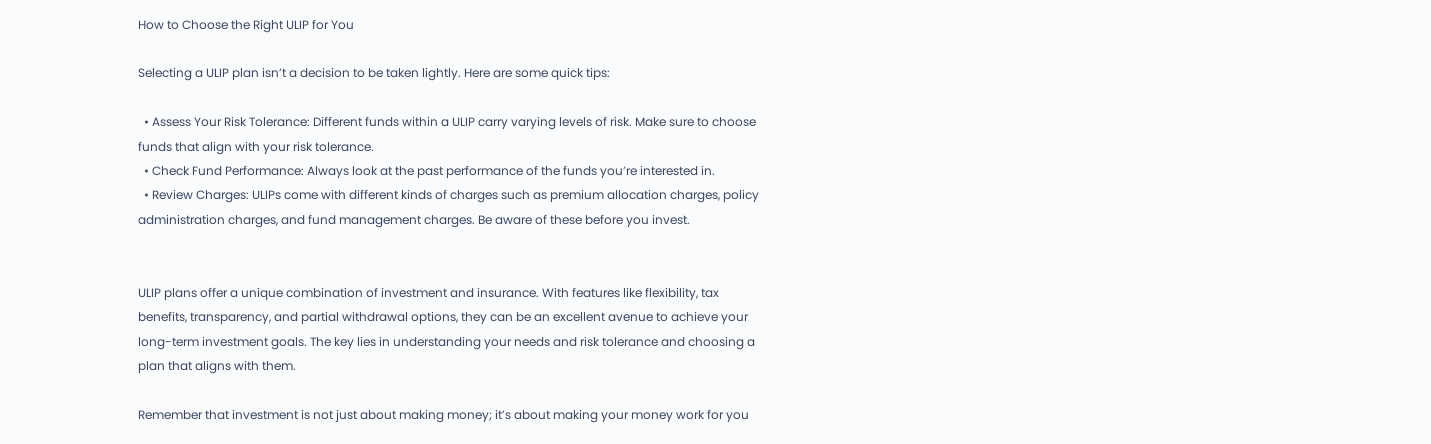How to Choose the Right ULIP for You

Selecting a ULIP plan isn’t a decision to be taken lightly. Here are some quick tips:

  • Assess Your Risk Tolerance: Different funds within a ULIP carry varying levels of risk. Make sure to choose funds that align with your risk tolerance.
  • Check Fund Performance: Always look at the past performance of the funds you’re interested in.
  • Review Charges: ULIPs come with different kinds of charges such as premium allocation charges, policy administration charges, and fund management charges. Be aware of these before you invest.


ULIP plans offer a unique combination of investment and insurance. With features like flexibility, tax benefits, transparency, and partial withdrawal options, they can be an excellent avenue to achieve your long-term investment goals. The key lies in understanding your needs and risk tolerance and choosing a plan that aligns with them.

Remember that investment is not just about making money; it’s about making your money work for you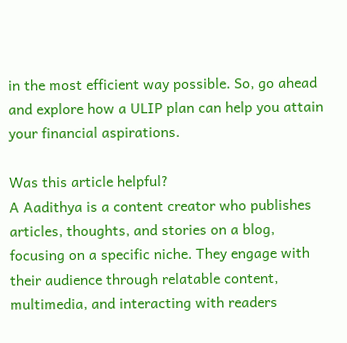in the most efficient way possible. So, go ahead and explore how a ULIP plan can help you attain your financial aspirations.

Was this article helpful?
A Aadithya is a content creator who publishes articles, thoughts, and stories on a blog, focusing on a specific niche. They engage with their audience through relatable content, multimedia, and interacting with readers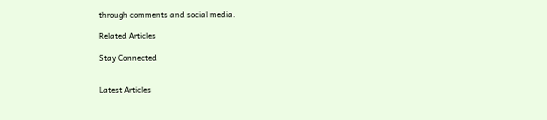through comments and social media.

Related Articles

Stay Connected


Latest Articles